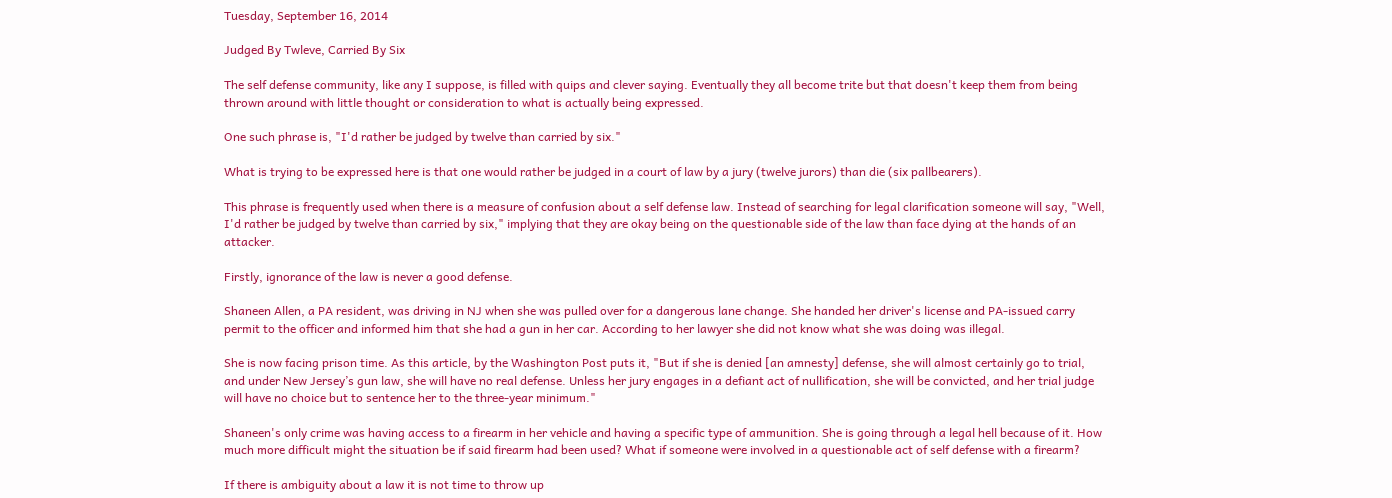Tuesday, September 16, 2014

Judged By Twleve, Carried By Six

The self defense community, like any I suppose, is filled with quips and clever saying. Eventually they all become trite but that doesn't keep them from being thrown around with little thought or consideration to what is actually being expressed.

One such phrase is, "I'd rather be judged by twelve than carried by six."

What is trying to be expressed here is that one would rather be judged in a court of law by a jury (twelve jurors) than die (six pallbearers).

This phrase is frequently used when there is a measure of confusion about a self defense law. Instead of searching for legal clarification someone will say, "Well, I'd rather be judged by twelve than carried by six," implying that they are okay being on the questionable side of the law than face dying at the hands of an attacker.

Firstly, ignorance of the law is never a good defense.

Shaneen Allen, a PA resident, was driving in NJ when she was pulled over for a dangerous lane change. She handed her driver's license and PA-issued carry permit to the officer and informed him that she had a gun in her car. According to her lawyer she did not know what she was doing was illegal.

She is now facing prison time. As this article, by the Washington Post puts it, "But if she is denied [an amnesty] defense, she will almost certainly go to trial, and under New Jersey’s gun law, she will have no real defense. Unless her jury engages in a defiant act of nullification, she will be convicted, and her trial judge will have no choice but to sentence her to the three-year minimum."

Shaneen's only crime was having access to a firearm in her vehicle and having a specific type of ammunition. She is going through a legal hell because of it. How much more difficult might the situation be if said firearm had been used? What if someone were involved in a questionable act of self defense with a firearm?

If there is ambiguity about a law it is not time to throw up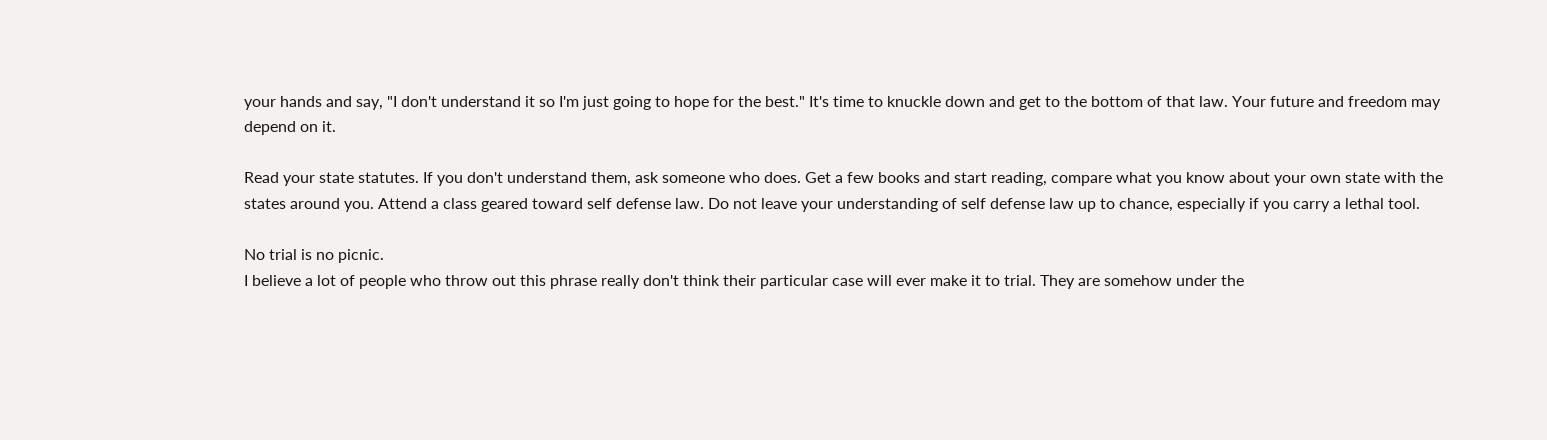your hands and say, "I don't understand it so I'm just going to hope for the best." It's time to knuckle down and get to the bottom of that law. Your future and freedom may depend on it.

Read your state statutes. If you don't understand them, ask someone who does. Get a few books and start reading, compare what you know about your own state with the states around you. Attend a class geared toward self defense law. Do not leave your understanding of self defense law up to chance, especially if you carry a lethal tool.

No trial is no picnic.
I believe a lot of people who throw out this phrase really don't think their particular case will ever make it to trial. They are somehow under the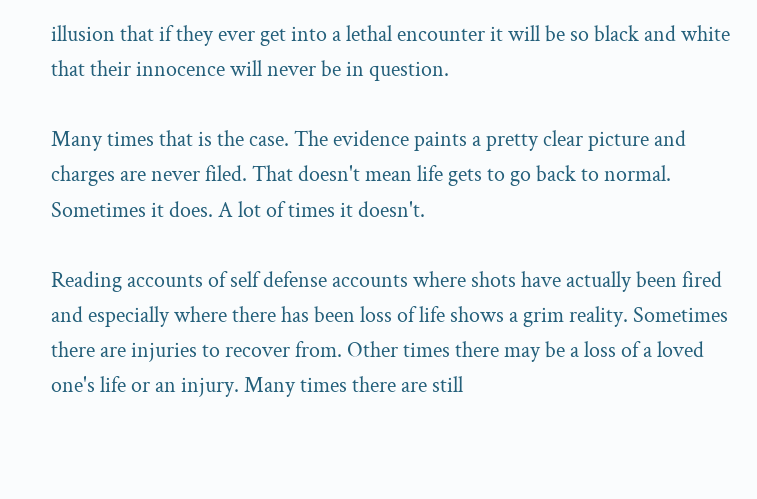illusion that if they ever get into a lethal encounter it will be so black and white that their innocence will never be in question.

Many times that is the case. The evidence paints a pretty clear picture and charges are never filed. That doesn't mean life gets to go back to normal. Sometimes it does. A lot of times it doesn't.

Reading accounts of self defense accounts where shots have actually been fired and especially where there has been loss of life shows a grim reality. Sometimes there are injuries to recover from. Other times there may be a loss of a loved one's life or an injury. Many times there are still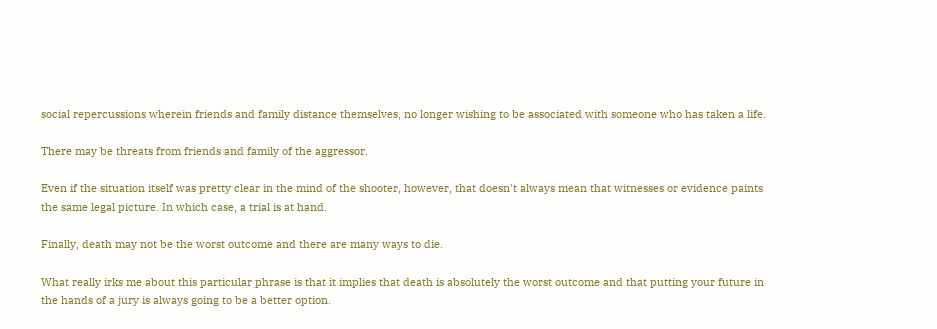social repercussions wherein friends and family distance themselves, no longer wishing to be associated with someone who has taken a life.

There may be threats from friends and family of the aggressor.

Even if the situation itself was pretty clear in the mind of the shooter, however, that doesn't always mean that witnesses or evidence paints the same legal picture. In which case, a trial is at hand.

Finally, death may not be the worst outcome and there are many ways to die.

What really irks me about this particular phrase is that it implies that death is absolutely the worst outcome and that putting your future in the hands of a jury is always going to be a better option.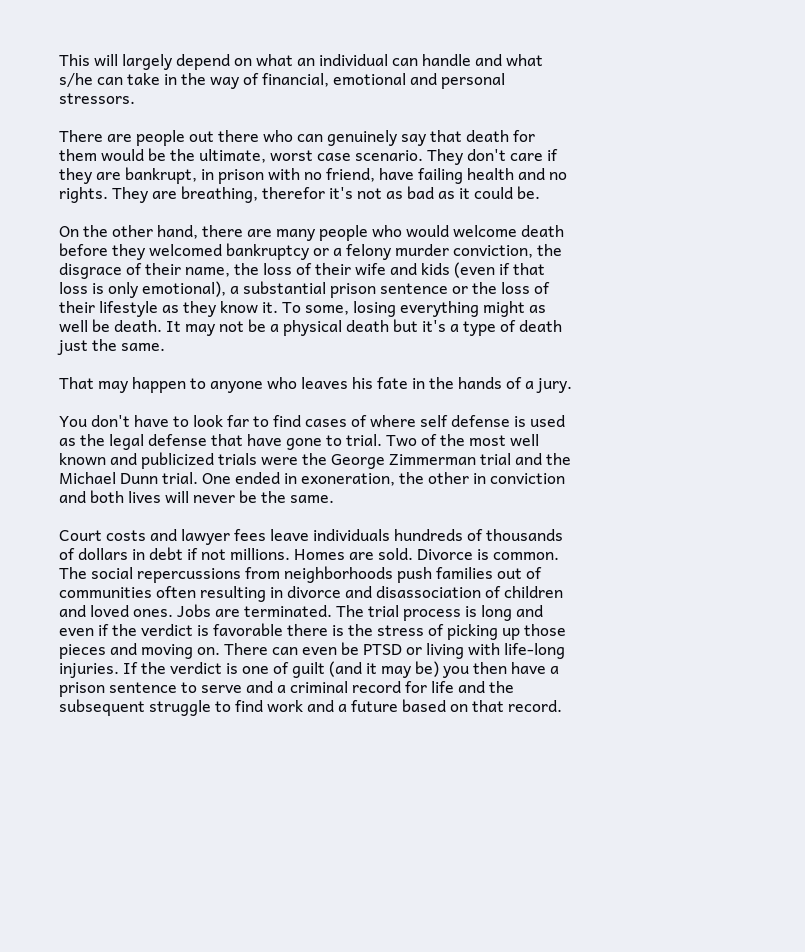This will largely depend on what an individual can handle and what s/he can take in the way of financial, emotional and personal stressors.

There are people out there who can genuinely say that death for them would be the ultimate, worst case scenario. They don't care if they are bankrupt, in prison with no friend, have failing health and no rights. They are breathing, therefor it's not as bad as it could be.

On the other hand, there are many people who would welcome death before they welcomed bankruptcy or a felony murder conviction, the disgrace of their name, the loss of their wife and kids (even if that loss is only emotional), a substantial prison sentence or the loss of their lifestyle as they know it. To some, losing everything might as well be death. It may not be a physical death but it's a type of death just the same.

That may happen to anyone who leaves his fate in the hands of a jury.

You don't have to look far to find cases of where self defense is used as the legal defense that have gone to trial. Two of the most well known and publicized trials were the George Zimmerman trial and the Michael Dunn trial. One ended in exoneration, the other in conviction and both lives will never be the same.

Court costs and lawyer fees leave individuals hundreds of thousands of dollars in debt if not millions. Homes are sold. Divorce is common. The social repercussions from neighborhoods push families out of communities often resulting in divorce and disassociation of children and loved ones. Jobs are terminated. The trial process is long and even if the verdict is favorable there is the stress of picking up those pieces and moving on. There can even be PTSD or living with life-long injuries. If the verdict is one of guilt (and it may be) you then have a prison sentence to serve and a criminal record for life and the subsequent struggle to find work and a future based on that record.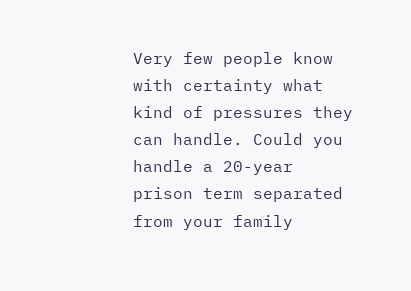Very few people know with certainty what kind of pressures they can handle. Could you handle a 20-year prison term separated from your family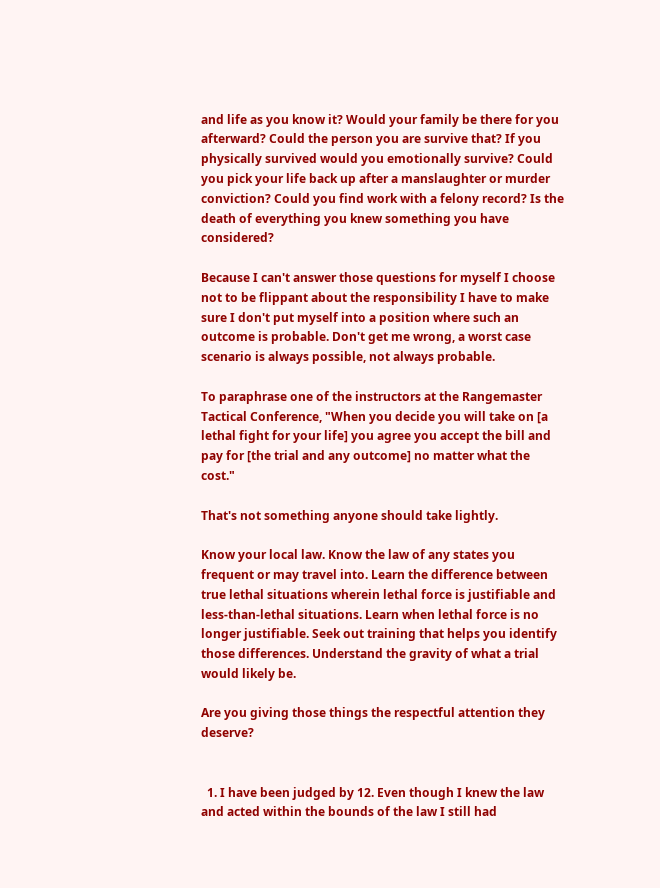and life as you know it? Would your family be there for you afterward? Could the person you are survive that? If you physically survived would you emotionally survive? Could you pick your life back up after a manslaughter or murder conviction? Could you find work with a felony record? Is the death of everything you knew something you have considered?

Because I can't answer those questions for myself I choose not to be flippant about the responsibility I have to make sure I don't put myself into a position where such an outcome is probable. Don't get me wrong, a worst case scenario is always possible, not always probable.

To paraphrase one of the instructors at the Rangemaster Tactical Conference, "When you decide you will take on [a lethal fight for your life] you agree you accept the bill and pay for [the trial and any outcome] no matter what the cost."

That's not something anyone should take lightly.

Know your local law. Know the law of any states you frequent or may travel into. Learn the difference between true lethal situations wherein lethal force is justifiable and less-than-lethal situations. Learn when lethal force is no longer justifiable. Seek out training that helps you identify those differences. Understand the gravity of what a trial would likely be.

Are you giving those things the respectful attention they deserve?


  1. I have been judged by 12. Even though I knew the law and acted within the bounds of the law I still had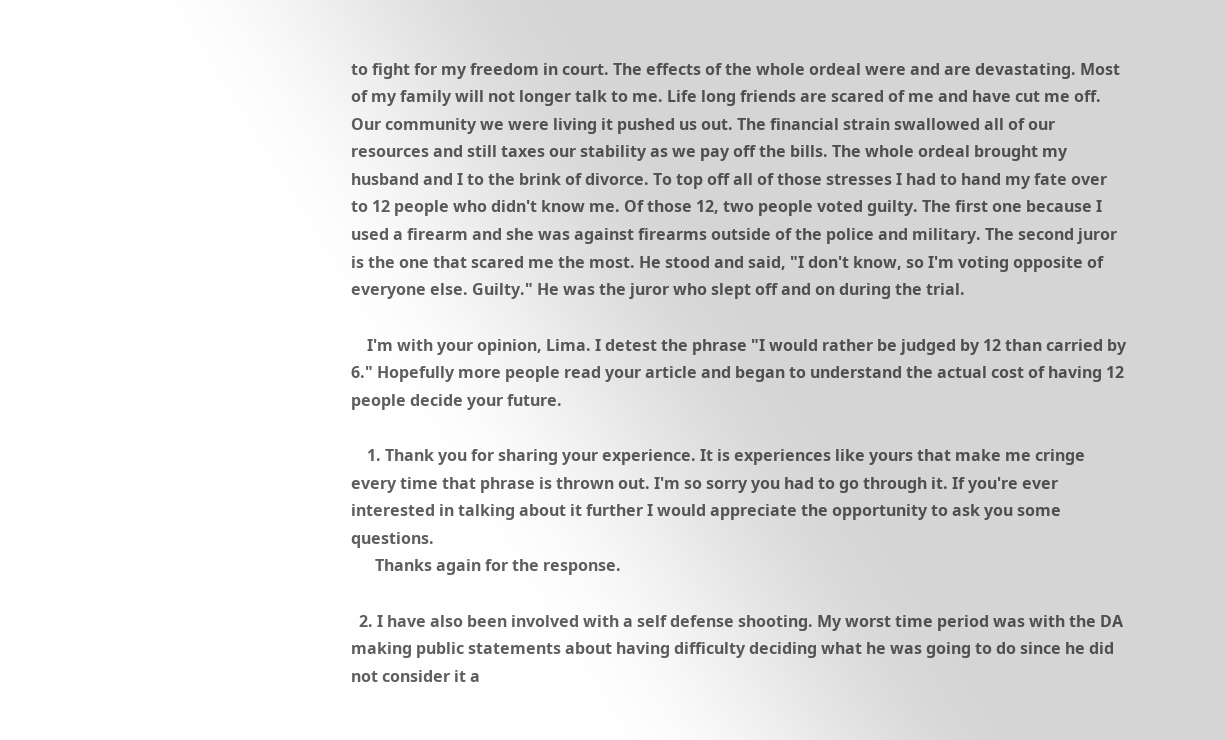to fight for my freedom in court. The effects of the whole ordeal were and are devastating. Most of my family will not longer talk to me. Life long friends are scared of me and have cut me off. Our community we were living it pushed us out. The financial strain swallowed all of our resources and still taxes our stability as we pay off the bills. The whole ordeal brought my husband and I to the brink of divorce. To top off all of those stresses I had to hand my fate over to 12 people who didn't know me. Of those 12, two people voted guilty. The first one because I used a firearm and she was against firearms outside of the police and military. The second juror is the one that scared me the most. He stood and said, "I don't know, so I'm voting opposite of everyone else. Guilty." He was the juror who slept off and on during the trial.

    I'm with your opinion, Lima. I detest the phrase "I would rather be judged by 12 than carried by 6." Hopefully more people read your article and began to understand the actual cost of having 12 people decide your future.

    1. Thank you for sharing your experience. It is experiences like yours that make me cringe every time that phrase is thrown out. I'm so sorry you had to go through it. If you're ever interested in talking about it further I would appreciate the opportunity to ask you some questions.
      Thanks again for the response.

  2. I have also been involved with a self defense shooting. My worst time period was with the DA making public statements about having difficulty deciding what he was going to do since he did not consider it a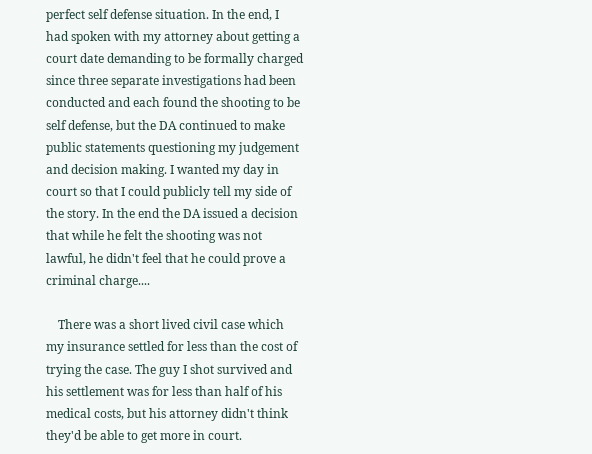perfect self defense situation. In the end, I had spoken with my attorney about getting a court date demanding to be formally charged since three separate investigations had been conducted and each found the shooting to be self defense, but the DA continued to make public statements questioning my judgement and decision making. I wanted my day in court so that I could publicly tell my side of the story. In the end the DA issued a decision that while he felt the shooting was not lawful, he didn't feel that he could prove a criminal charge....

    There was a short lived civil case which my insurance settled for less than the cost of trying the case. The guy I shot survived and his settlement was for less than half of his medical costs, but his attorney didn't think they'd be able to get more in court.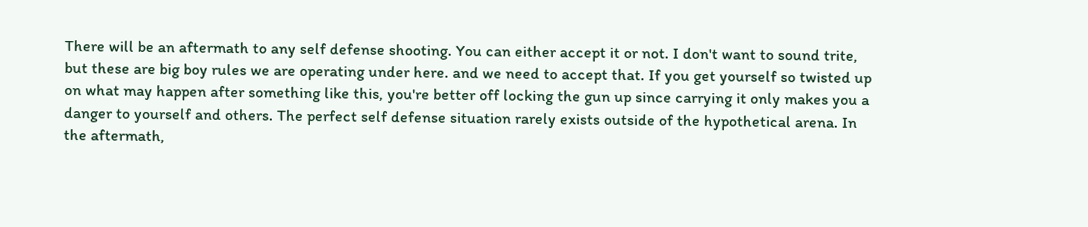There will be an aftermath to any self defense shooting. You can either accept it or not. I don't want to sound trite, but these are big boy rules we are operating under here. and we need to accept that. If you get yourself so twisted up on what may happen after something like this, you're better off locking the gun up since carrying it only makes you a danger to yourself and others. The perfect self defense situation rarely exists outside of the hypothetical arena. In the aftermath,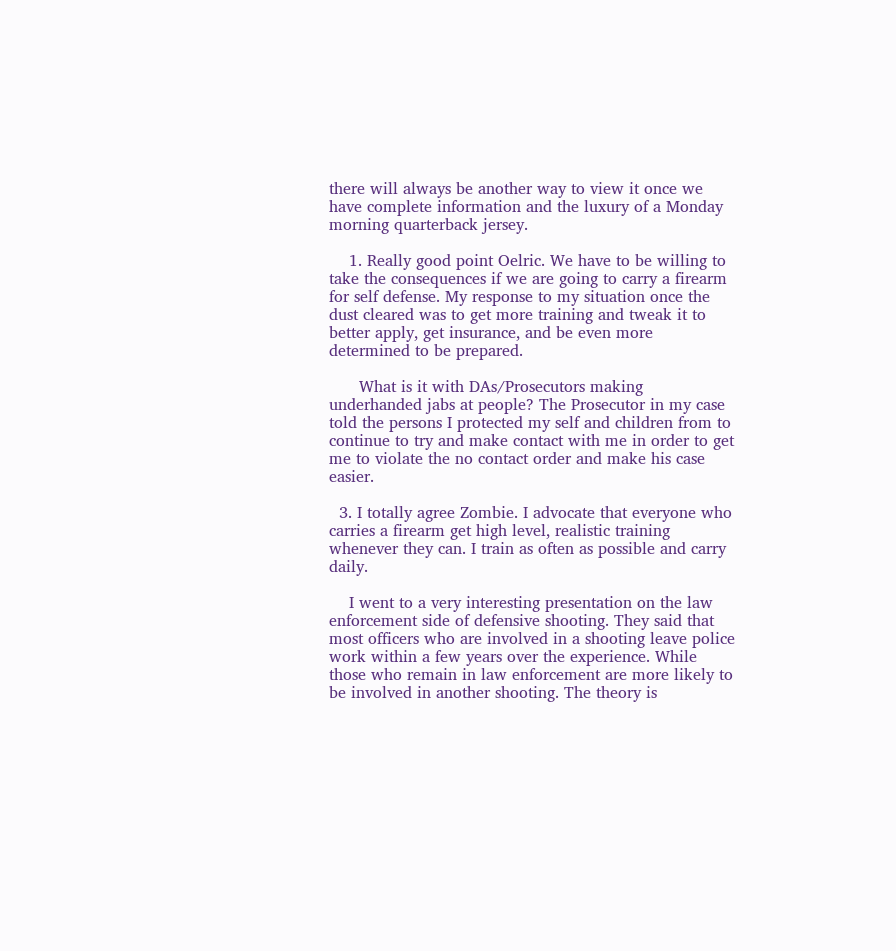there will always be another way to view it once we have complete information and the luxury of a Monday morning quarterback jersey.

    1. Really good point Oelric. We have to be willing to take the consequences if we are going to carry a firearm for self defense. My response to my situation once the dust cleared was to get more training and tweak it to better apply, get insurance, and be even more determined to be prepared.

      What is it with DAs/Prosecutors making underhanded jabs at people? The Prosecutor in my case told the persons I protected my self and children from to continue to try and make contact with me in order to get me to violate the no contact order and make his case easier.

  3. I totally agree Zombie. I advocate that everyone who carries a firearm get high level, realistic training whenever they can. I train as often as possible and carry daily.

    I went to a very interesting presentation on the law enforcement side of defensive shooting. They said that most officers who are involved in a shooting leave police work within a few years over the experience. While those who remain in law enforcement are more likely to be involved in another shooting. The theory is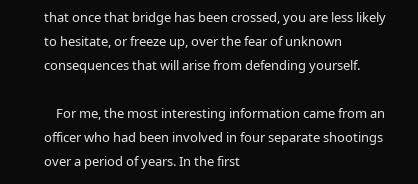that once that bridge has been crossed, you are less likely to hesitate, or freeze up, over the fear of unknown consequences that will arise from defending yourself.

    For me, the most interesting information came from an officer who had been involved in four separate shootings over a period of years. In the first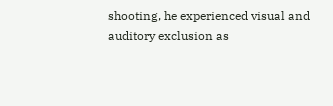shooting, he experienced visual and auditory exclusion as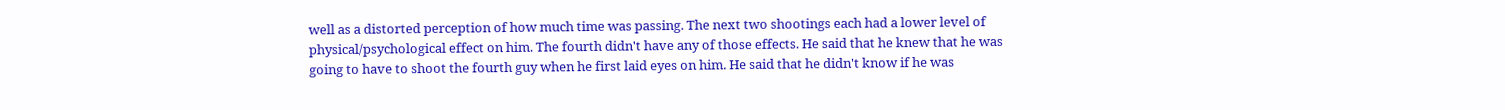well as a distorted perception of how much time was passing. The next two shootings each had a lower level of physical/psychological effect on him. The fourth didn't have any of those effects. He said that he knew that he was going to have to shoot the fourth guy when he first laid eyes on him. He said that he didn't know if he was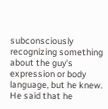subconsciously recognizing something about the guy's expression or body language, but he knew. He said that he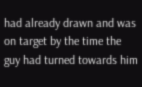had already drawn and was on target by the time the guy had turned towards him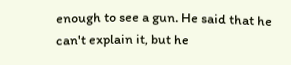enough to see a gun. He said that he can't explain it, but he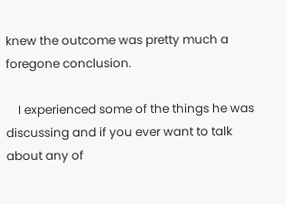knew the outcome was pretty much a foregone conclusion.

    I experienced some of the things he was discussing and if you ever want to talk about any of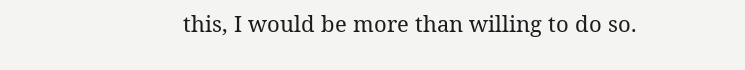this, I would be more than willing to do so.